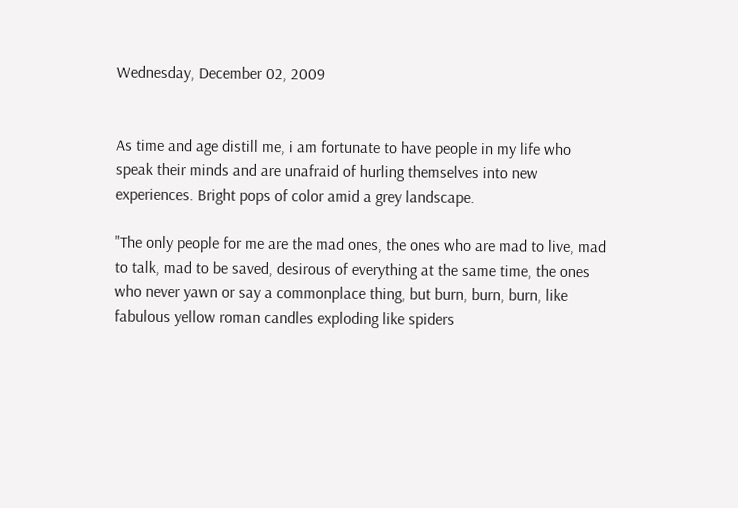Wednesday, December 02, 2009


As time and age distill me, i am fortunate to have people in my life who speak their minds and are unafraid of hurling themselves into new experiences. Bright pops of color amid a grey landscape.

"The only people for me are the mad ones, the ones who are mad to live, mad to talk, mad to be saved, desirous of everything at the same time, the ones who never yawn or say a commonplace thing, but burn, burn, burn, like fabulous yellow roman candles exploding like spiders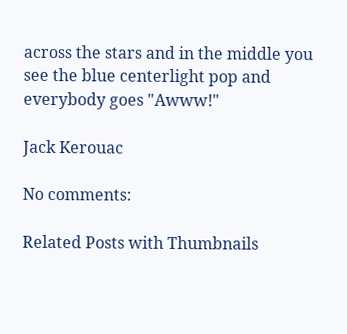across the stars and in the middle you see the blue centerlight pop and everybody goes "Awww!"

Jack Kerouac

No comments:

Related Posts with Thumbnails